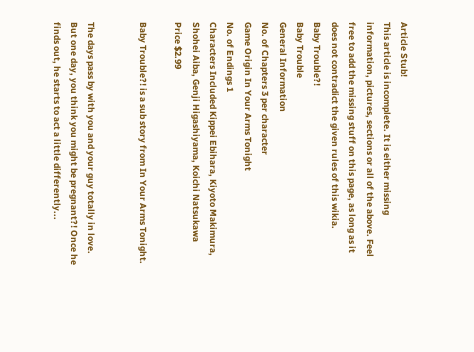Article Stub!
This article is incomplete. It is either missing information, pictures, sections or all of the above. Feel free to add the missing stuff on this page, as long as it does not contradict the given rules of this wikia.
Baby Trouble?!
Baby Trouble
General Information
No. of Chapters 3 per character
Game Origin In Your Arms Tonight
No. of Endings 1
Characters Included Kippei Ebihara, Kiyoto Makimura, Shohei Aiba, Genji Higashiyama, Koichi Natsukawa
Price $2.99

Baby Trouble?! is a sub story from In Your Arms Tonight.


The days pass by with you and your guy totally in love. But one day, you think you might be pregnant?! Once he finds out, he starts to act a little differently...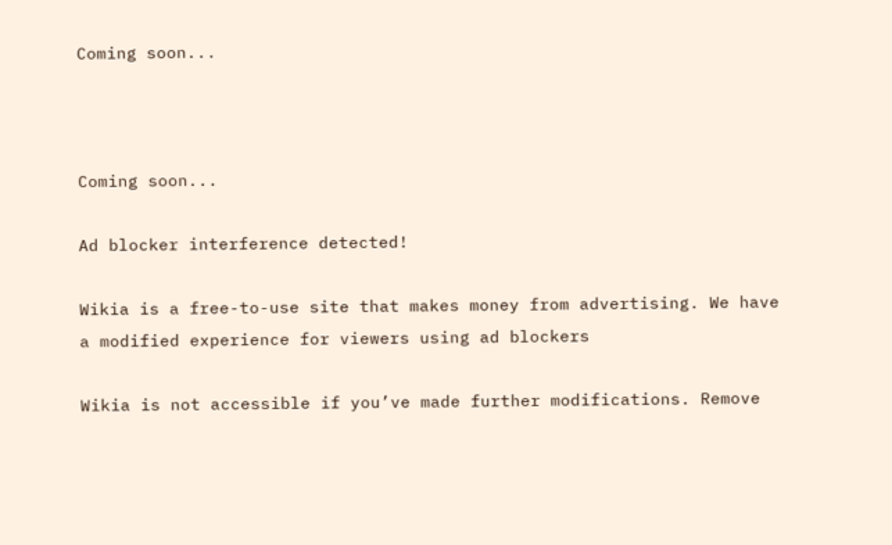Coming soon...



Coming soon...

Ad blocker interference detected!

Wikia is a free-to-use site that makes money from advertising. We have a modified experience for viewers using ad blockers

Wikia is not accessible if you’ve made further modifications. Remove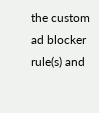the custom ad blocker rule(s) and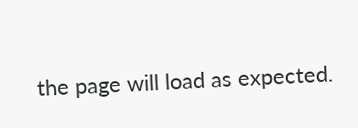the page will load as expected.